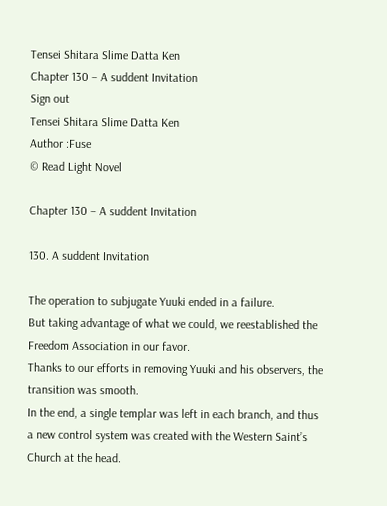Tensei Shitara Slime Datta Ken
Chapter 130 – A suddent Invitation
Sign out
Tensei Shitara Slime Datta Ken
Author :Fuse
© Read Light Novel

Chapter 130 – A suddent Invitation

130. A suddent Invitation

The operation to subjugate Yuuki ended in a failure.
But taking advantage of what we could, we reestablished the Freedom Association in our favor.
Thanks to our efforts in removing Yuuki and his observers, the transition was smooth.
In the end, a single templar was left in each branch, and thus a new control system was created with the Western Saint’s Church at the head.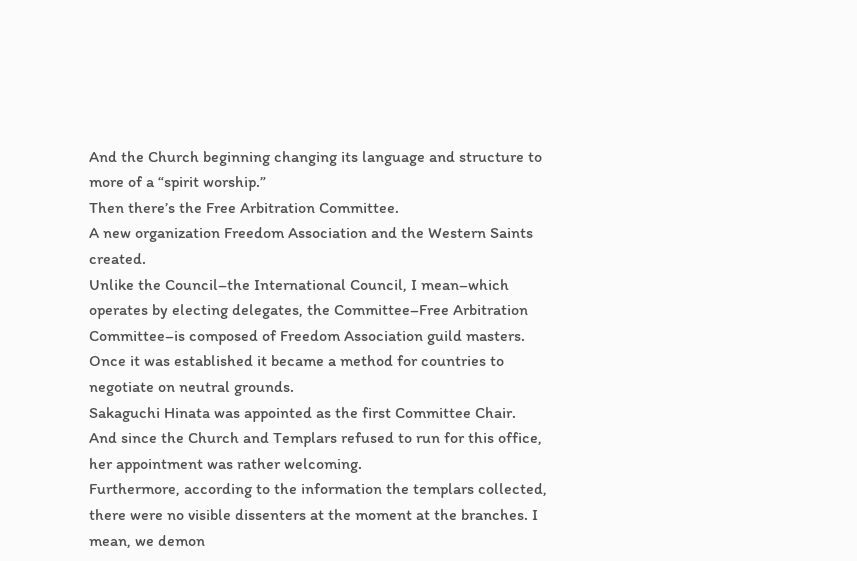And the Church beginning changing its language and structure to more of a “spirit worship.”
Then there’s the Free Arbitration Committee.
A new organization Freedom Association and the Western Saints created.
Unlike the Council–the International Council, I mean–which operates by electing delegates, the Committee–Free Arbitration Committee–is composed of Freedom Association guild masters.
Once it was established it became a method for countries to negotiate on neutral grounds.
Sakaguchi Hinata was appointed as the first Committee Chair.
And since the Church and Templars refused to run for this office, her appointment was rather welcoming.
Furthermore, according to the information the templars collected, there were no visible dissenters at the moment at the branches. I mean, we demon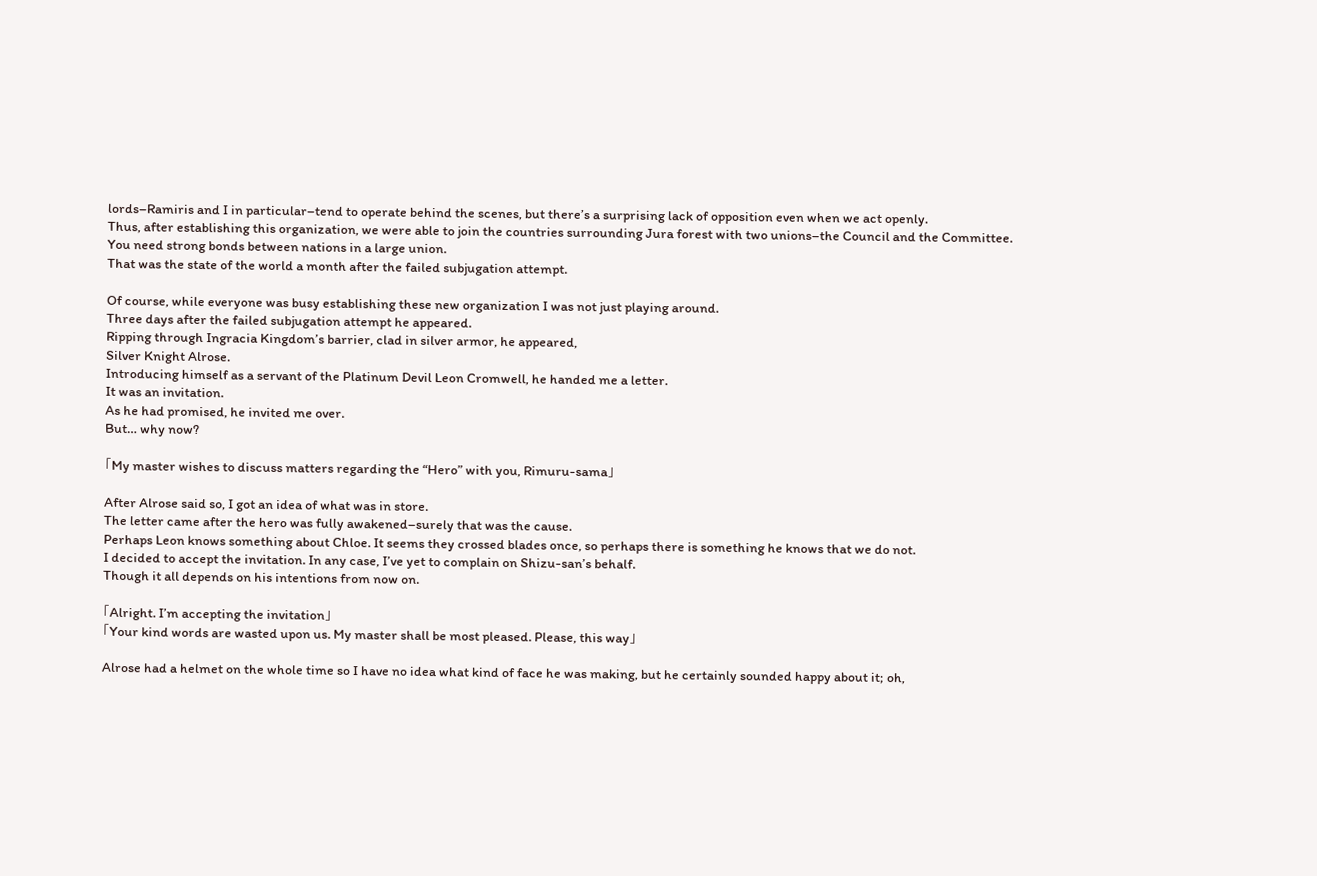lords–Ramiris and I in particular–tend to operate behind the scenes, but there’s a surprising lack of opposition even when we act openly.
Thus, after establishing this organization, we were able to join the countries surrounding Jura forest with two unions–the Council and the Committee.
You need strong bonds between nations in a large union.
That was the state of the world a month after the failed subjugation attempt.

Of course, while everyone was busy establishing these new organization I was not just playing around.
Three days after the failed subjugation attempt he appeared.
Ripping through Ingracia Kingdom’s barrier, clad in silver armor, he appeared,
Silver Knight Alrose.
Introducing himself as a servant of the Platinum Devil Leon Cromwell, he handed me a letter.
It was an invitation.
As he had promised, he invited me over.
But… why now?

「My master wishes to discuss matters regarding the “Hero” with you, Rimuru-sama」

After Alrose said so, I got an idea of what was in store.
The letter came after the hero was fully awakened–surely that was the cause.
Perhaps Leon knows something about Chloe. It seems they crossed blades once, so perhaps there is something he knows that we do not.
I decided to accept the invitation. In any case, I’ve yet to complain on Shizu-san’s behalf.
Though it all depends on his intentions from now on.

「Alright. I’m accepting the invitation」
「Your kind words are wasted upon us. My master shall be most pleased. Please, this way」

Alrose had a helmet on the whole time so I have no idea what kind of face he was making, but he certainly sounded happy about it; oh,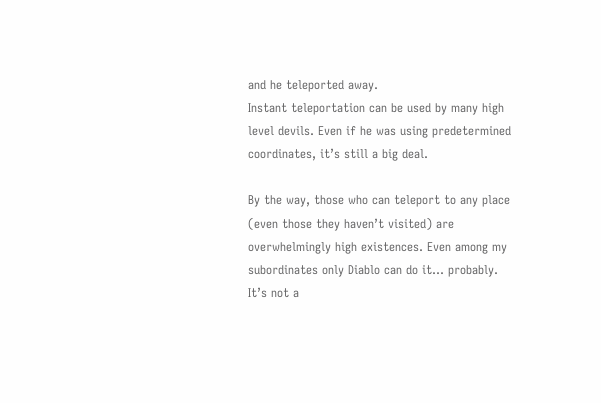and he teleported away.
Instant teleportation can be used by many high level devils. Even if he was using predetermined coordinates, it’s still a big deal.

By the way, those who can teleport to any place (even those they haven’t visited) are overwhelmingly high existences. Even among my subordinates only Diablo can do it… probably. It’s not a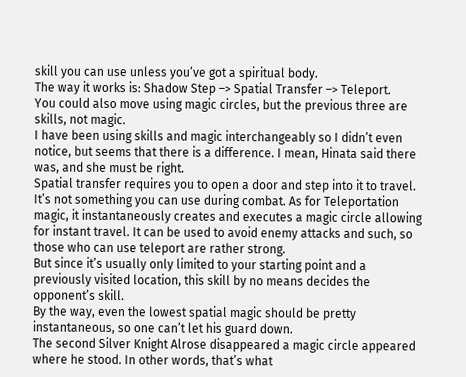skill you can use unless you’ve got a spiritual body.
The way it works is: Shadow Step –> Spatial Transfer –> Teleport.
You could also move using magic circles, but the previous three are skills, not magic.
I have been using skills and magic interchangeably so I didn’t even notice, but seems that there is a difference. I mean, Hinata said there was, and she must be right.
Spatial transfer requires you to open a door and step into it to travel. It’s not something you can use during combat. As for Teleportation magic, it instantaneously creates and executes a magic circle allowing for instant travel. It can be used to avoid enemy attacks and such, so those who can use teleport are rather strong.
But since it’s usually only limited to your starting point and a previously visited location, this skill by no means decides the opponent’s skill.
By the way, even the lowest spatial magic should be pretty instantaneous, so one can’t let his guard down.
The second Silver Knight Alrose disappeared a magic circle appeared where he stood. In other words, that’s what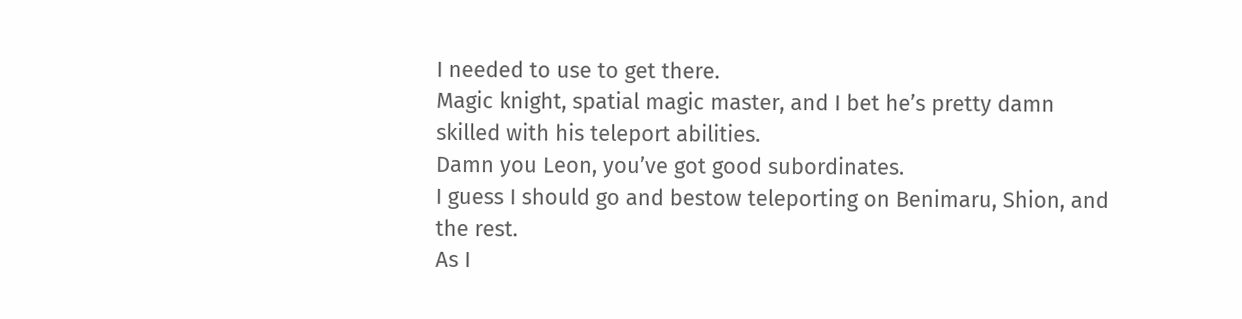I needed to use to get there.
Magic knight, spatial magic master, and I bet he’s pretty damn skilled with his teleport abilities.
Damn you Leon, you’ve got good subordinates.
I guess I should go and bestow teleporting on Benimaru, Shion, and the rest.
As I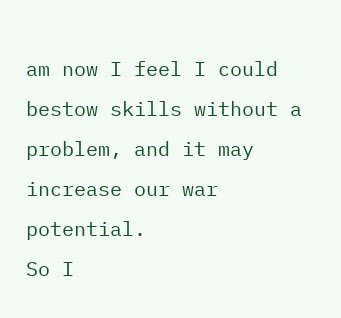am now I feel I could bestow skills without a problem, and it may increase our war potential.
So I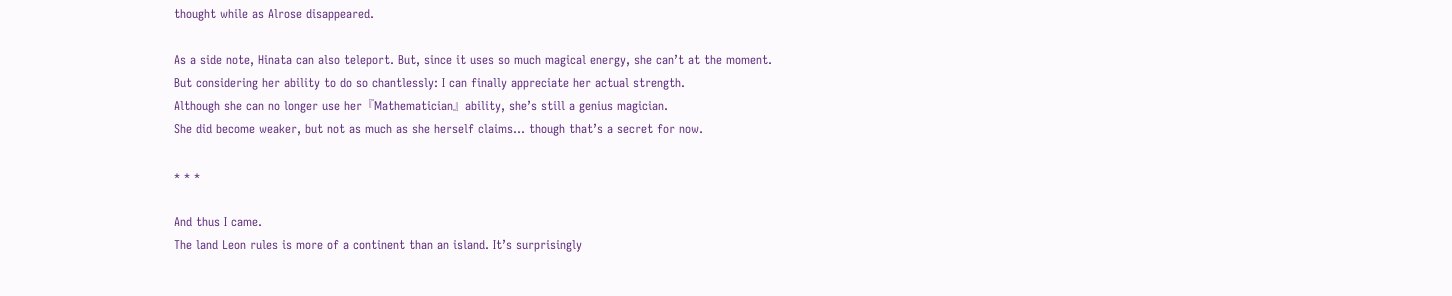thought while as Alrose disappeared.

As a side note, Hinata can also teleport. But, since it uses so much magical energy, she can’t at the moment.
But considering her ability to do so chantlessly: I can finally appreciate her actual strength.
Although she can no longer use her『Mathematician』ability, she’s still a genius magician.
She did become weaker, but not as much as she herself claims… though that’s a secret for now.

* * *

And thus I came.
The land Leon rules is more of a continent than an island. It’s surprisingly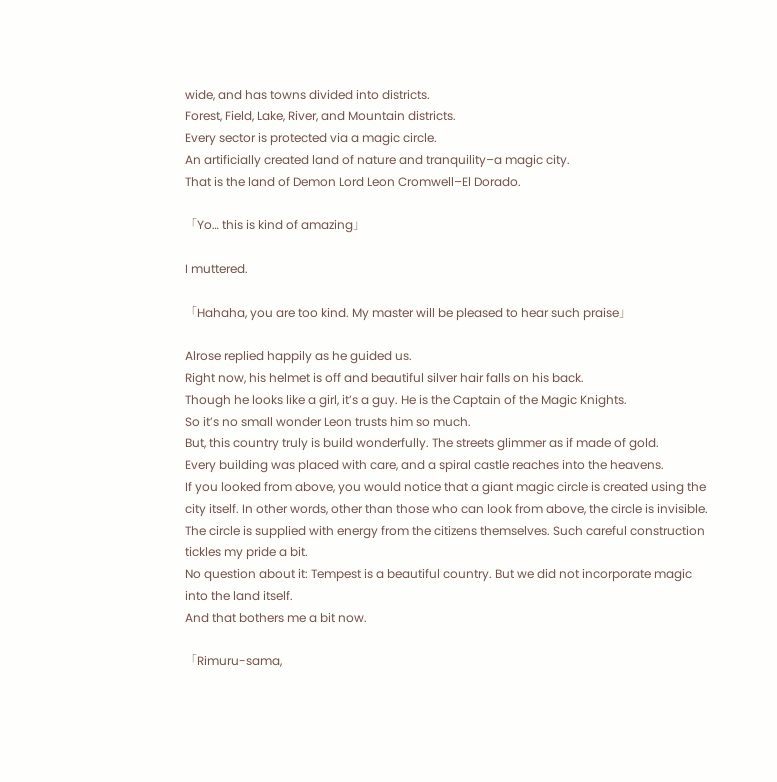wide, and has towns divided into districts.
Forest, Field, Lake, River, and Mountain districts.
Every sector is protected via a magic circle.
An artificially created land of nature and tranquility–a magic city.
That is the land of Demon Lord Leon Cromwell–El Dorado.

「Yo… this is kind of amazing」

I muttered.

「Hahaha, you are too kind. My master will be pleased to hear such praise」

Alrose replied happily as he guided us.
Right now, his helmet is off and beautiful silver hair falls on his back.
Though he looks like a girl, it’s a guy. He is the Captain of the Magic Knights.
So it’s no small wonder Leon trusts him so much.
But, this country truly is build wonderfully. The streets glimmer as if made of gold.
Every building was placed with care, and a spiral castle reaches into the heavens.
If you looked from above, you would notice that a giant magic circle is created using the city itself. In other words, other than those who can look from above, the circle is invisible.
The circle is supplied with energy from the citizens themselves. Such careful construction tickles my pride a bit.
No question about it: Tempest is a beautiful country. But we did not incorporate magic into the land itself.
And that bothers me a bit now.

「Rimuru-sama,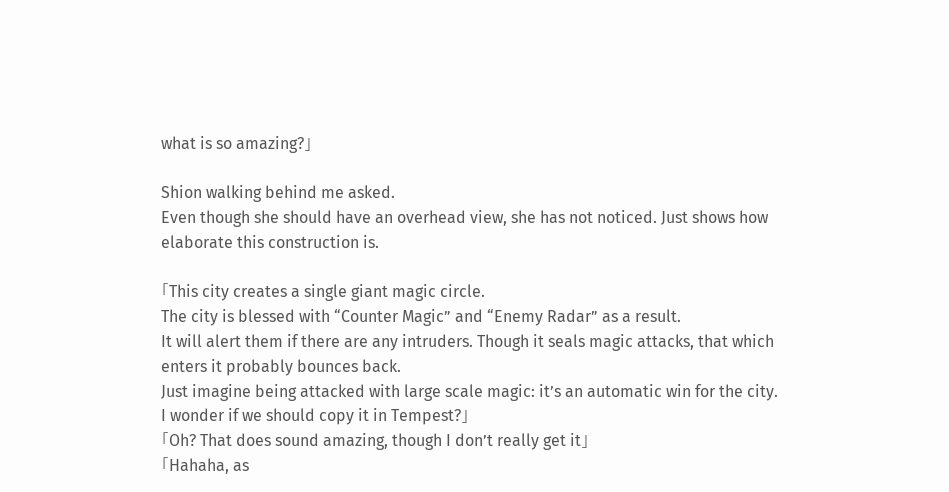what is so amazing?」

Shion walking behind me asked.
Even though she should have an overhead view, she has not noticed. Just shows how elaborate this construction is.

「This city creates a single giant magic circle.
The city is blessed with “Counter Magic” and “Enemy Radar” as a result.
It will alert them if there are any intruders. Though it seals magic attacks, that which enters it probably bounces back.
Just imagine being attacked with large scale magic: it’s an automatic win for the city.
I wonder if we should copy it in Tempest?」
「Oh? That does sound amazing, though I don’t really get it」
「Hahaha, as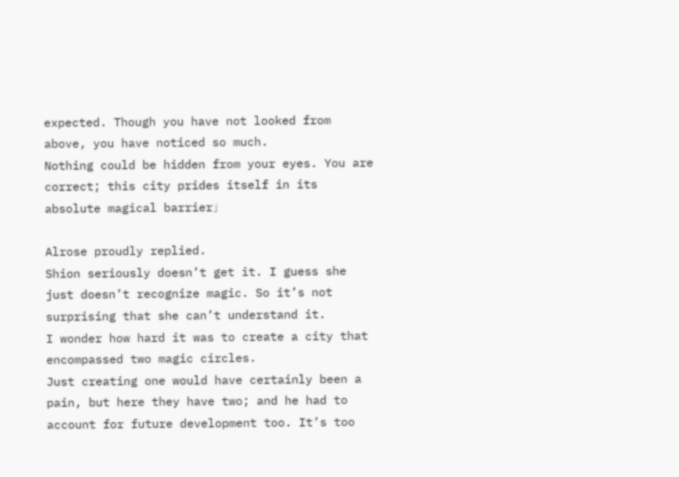expected. Though you have not looked from above, you have noticed so much.
Nothing could be hidden from your eyes. You are correct; this city prides itself in its absolute magical barrier」

Alrose proudly replied.
Shion seriously doesn’t get it. I guess she just doesn’t recognize magic. So it’s not surprising that she can’t understand it.
I wonder how hard it was to create a city that encompassed two magic circles.
Just creating one would have certainly been a pain, but here they have two; and he had to account for future development too. It’s too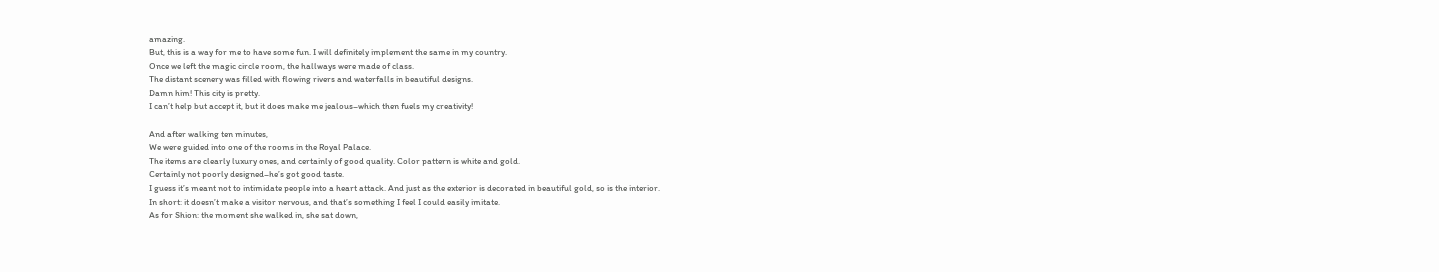amazing.
But, this is a way for me to have some fun. I will definitely implement the same in my country.
Once we left the magic circle room, the hallways were made of class.
The distant scenery was filled with flowing rivers and waterfalls in beautiful designs.
Damn him! This city is pretty.
I can’t help but accept it, but it does make me jealous–which then fuels my creativity!

And after walking ten minutes,
We were guided into one of the rooms in the Royal Palace.
The items are clearly luxury ones, and certainly of good quality. Color pattern is white and gold.
Certainly not poorly designed–he’s got good taste.
I guess it’s meant not to intimidate people into a heart attack. And just as the exterior is decorated in beautiful gold, so is the interior.
In short: it doesn’t make a visitor nervous, and that’s something I feel I could easily imitate.
As for Shion: the moment she walked in, she sat down,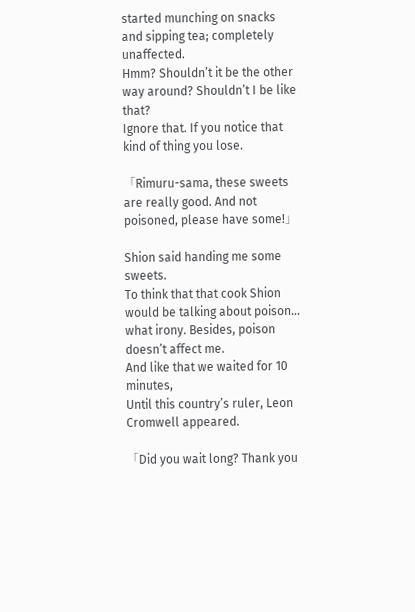started munching on snacks and sipping tea; completely unaffected.
Hmm? Shouldn’t it be the other way around? Shouldn’t I be like that?
Ignore that. If you notice that kind of thing you lose.

「Rimuru-sama, these sweets are really good. And not poisoned, please have some!」

Shion said handing me some sweets.
To think that that cook Shion would be talking about poison… what irony. Besides, poison doesn’t affect me.
And like that we waited for 10 minutes,
Until this country’s ruler, Leon Cromwell appeared.

「Did you wait long? Thank you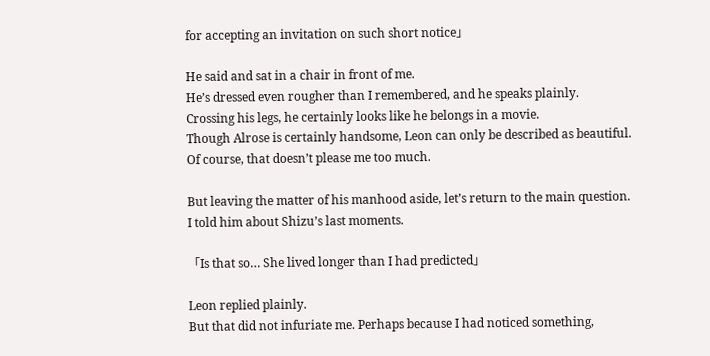for accepting an invitation on such short notice」

He said and sat in a chair in front of me.
He’s dressed even rougher than I remembered, and he speaks plainly.
Crossing his legs, he certainly looks like he belongs in a movie.
Though Alrose is certainly handsome, Leon can only be described as beautiful.
Of course, that doesn’t please me too much.

But leaving the matter of his manhood aside, let’s return to the main question.
I told him about Shizu’s last moments.

「Is that so… She lived longer than I had predicted」

Leon replied plainly.
But that did not infuriate me. Perhaps because I had noticed something,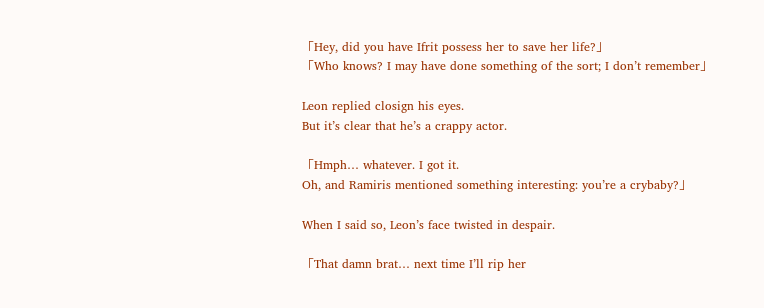「Hey, did you have Ifrit possess her to save her life?」
「Who knows? I may have done something of the sort; I don’t remember」

Leon replied closign his eyes.
But it’s clear that he’s a crappy actor.

「Hmph… whatever. I got it.
Oh, and Ramiris mentioned something interesting: you’re a crybaby?」

When I said so, Leon’s face twisted in despair.

「That damn brat… next time I’ll rip her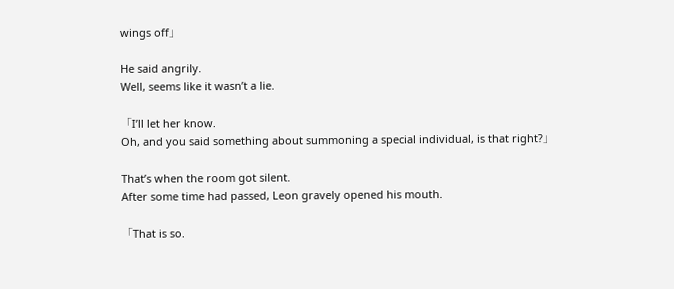wings off」

He said angrily.
Well, seems like it wasn’t a lie.

「I’ll let her know.
Oh, and you said something about summoning a special individual, is that right?」

That’s when the room got silent.
After some time had passed, Leon gravely opened his mouth.

「That is so.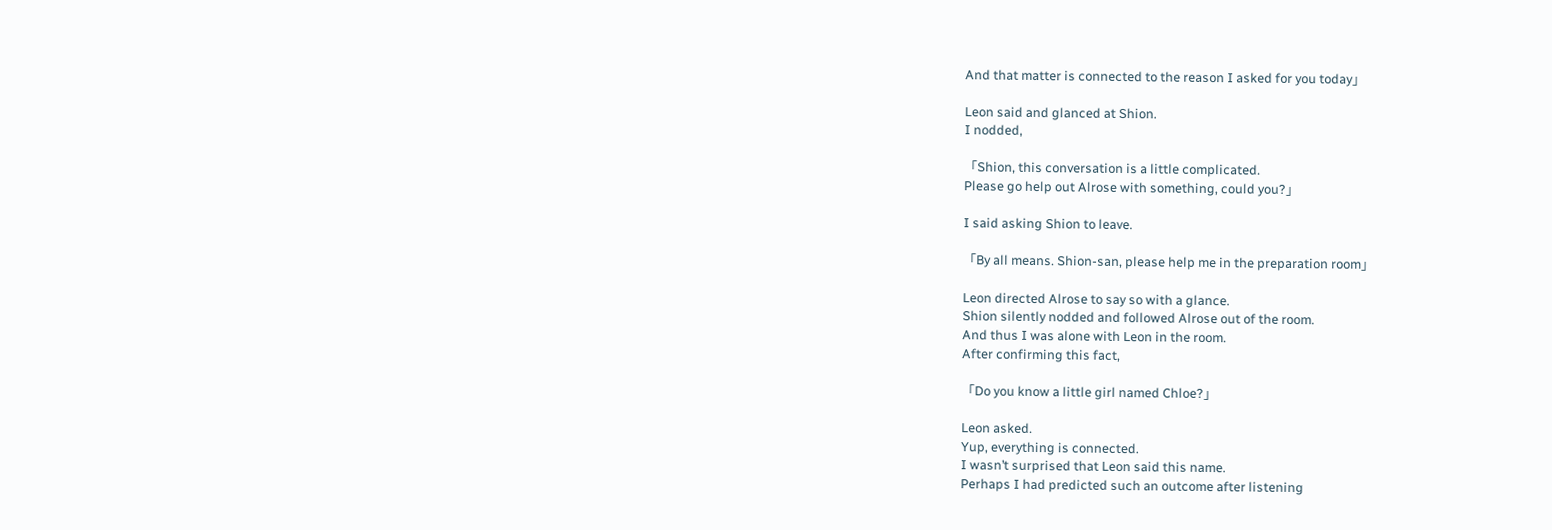And that matter is connected to the reason I asked for you today」

Leon said and glanced at Shion.
I nodded,

「Shion, this conversation is a little complicated.
Please go help out Alrose with something, could you?」

I said asking Shion to leave.

「By all means. Shion-san, please help me in the preparation room」

Leon directed Alrose to say so with a glance.
Shion silently nodded and followed Alrose out of the room.
And thus I was alone with Leon in the room.
After confirming this fact,

「Do you know a little girl named Chloe?」

Leon asked.
Yup, everything is connected.
I wasn’t surprised that Leon said this name.
Perhaps I had predicted such an outcome after listening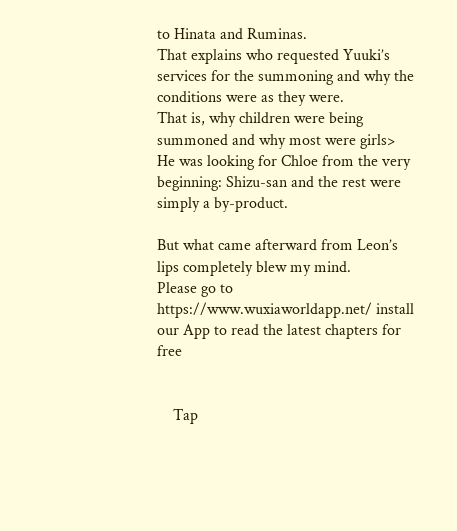to Hinata and Ruminas.
That explains who requested Yuuki’s services for the summoning and why the conditions were as they were.
That is, why children were being summoned and why most were girls>
He was looking for Chloe from the very beginning: Shizu-san and the rest were simply a by-product.

But what came afterward from Leon’s lips completely blew my mind.
Please go to https://www.wuxiaworldapp.net/ install our App to read the latest chapters for free


    Tap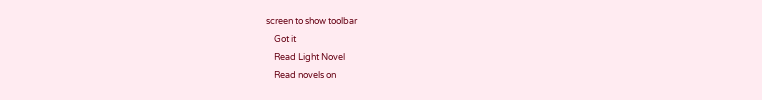screen to show toolbar
    Got it
    Read Light Novel
    Read novels on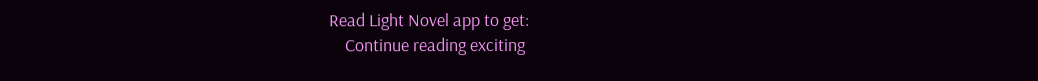Read Light Novel app to get:
    Continue reading exciting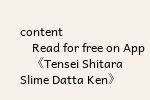content
    Read for free on App
    《Tensei Shitara Slime Datta Ken》